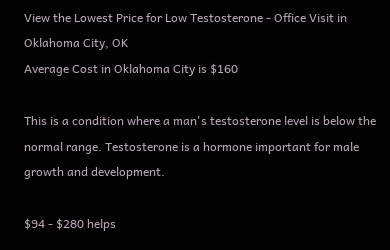View the Lowest Price for Low Testosterone - Office Visit in Oklahoma City, OK
Average Cost in Oklahoma City is $160

This is a condition where a man's testosterone level is below the normal range. Testosterone is a hormone important for male growth and development.

$94 - $280 helps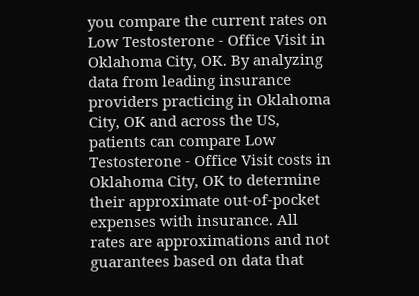you compare the current rates on Low Testosterone - Office Visit in Oklahoma City, OK. By analyzing data from leading insurance providers practicing in Oklahoma City, OK and across the US, patients can compare Low Testosterone - Office Visit costs in Oklahoma City, OK to determine their approximate out-of-pocket expenses with insurance. All rates are approximations and not guarantees based on data that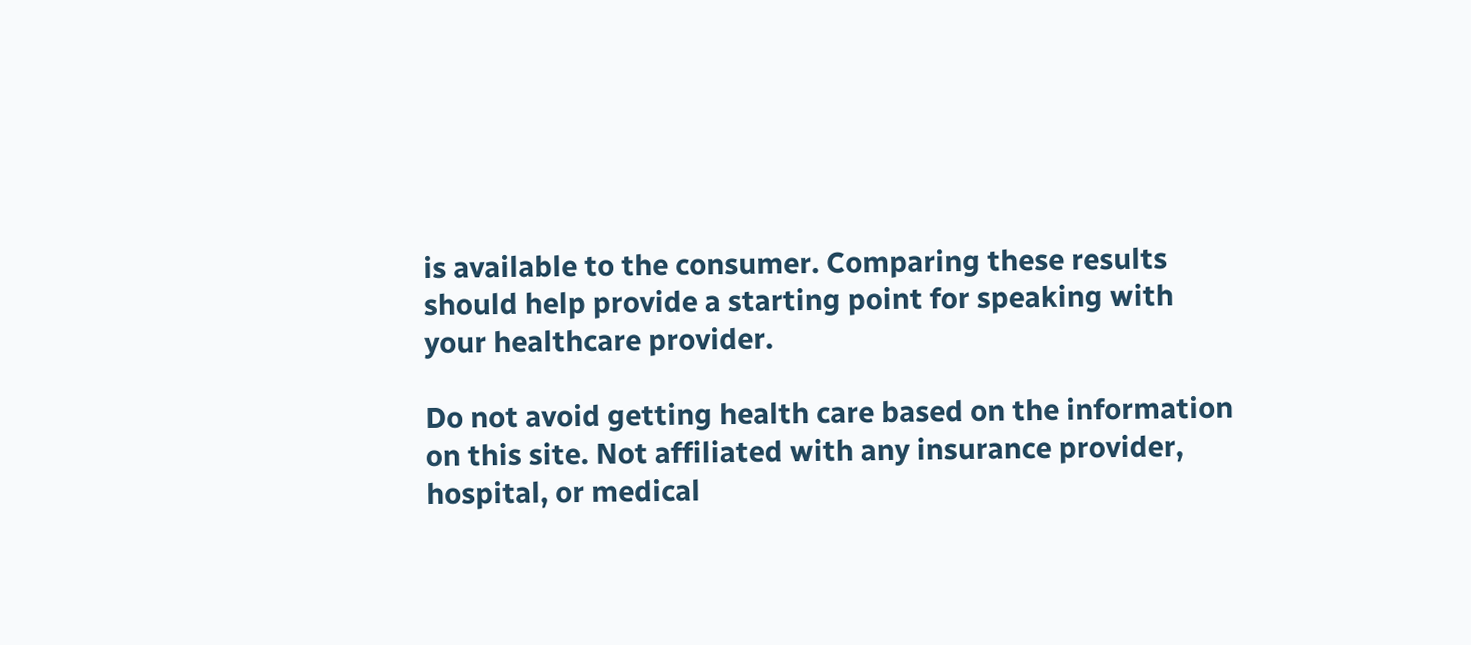is available to the consumer. Comparing these results should help provide a starting point for speaking with your healthcare provider.

Do not avoid getting health care based on the information on this site. Not affiliated with any insurance provider, hospital, or medical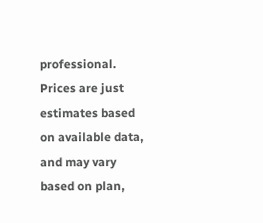professional. Prices are just estimates based on available data, and may vary based on plan,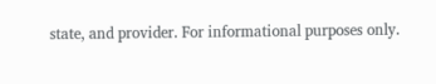state, and provider. For informational purposes only.